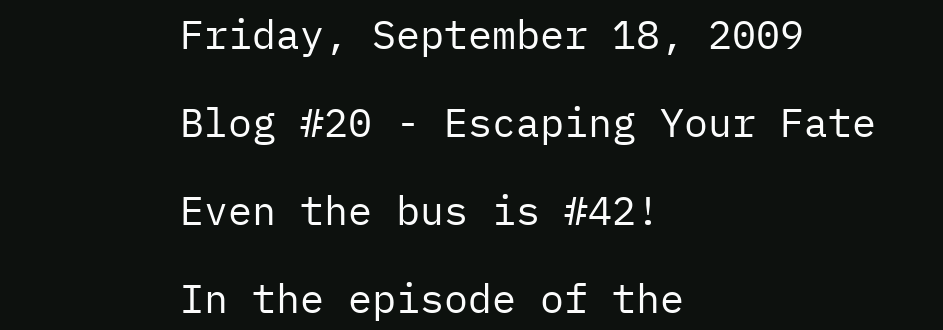Friday, September 18, 2009

Blog #20 - Escaping Your Fate

Even the bus is #42!

In the episode of the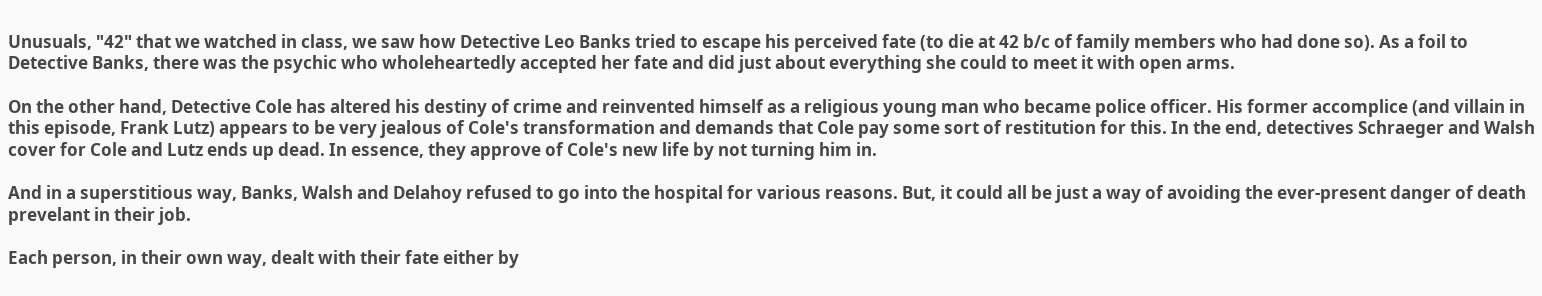Unusuals, "42" that we watched in class, we saw how Detective Leo Banks tried to escape his perceived fate (to die at 42 b/c of family members who had done so). As a foil to Detective Banks, there was the psychic who wholeheartedly accepted her fate and did just about everything she could to meet it with open arms.

On the other hand, Detective Cole has altered his destiny of crime and reinvented himself as a religious young man who became police officer. His former accomplice (and villain in this episode, Frank Lutz) appears to be very jealous of Cole's transformation and demands that Cole pay some sort of restitution for this. In the end, detectives Schraeger and Walsh cover for Cole and Lutz ends up dead. In essence, they approve of Cole's new life by not turning him in.

And in a superstitious way, Banks, Walsh and Delahoy refused to go into the hospital for various reasons. But, it could all be just a way of avoiding the ever-present danger of death prevelant in their job.

Each person, in their own way, dealt with their fate either by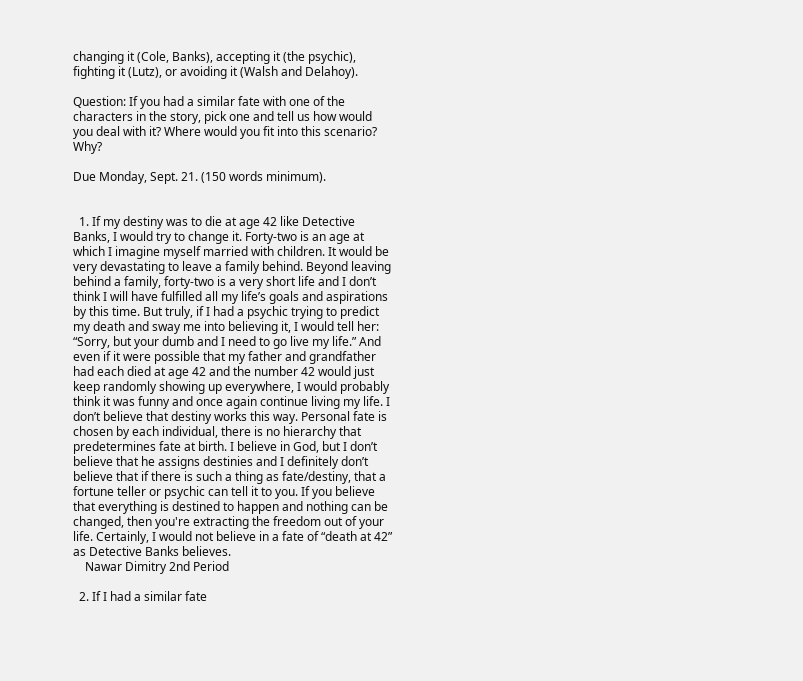changing it (Cole, Banks), accepting it (the psychic), fighting it (Lutz), or avoiding it (Walsh and Delahoy).

Question: If you had a similar fate with one of the characters in the story, pick one and tell us how would you deal with it? Where would you fit into this scenario? Why?

Due Monday, Sept. 21. (150 words minimum).


  1. If my destiny was to die at age 42 like Detective Banks, I would try to change it. Forty-two is an age at which I imagine myself married with children. It would be very devastating to leave a family behind. Beyond leaving behind a family, forty-two is a very short life and I don’t think I will have fulfilled all my life’s goals and aspirations by this time. But truly, if I had a psychic trying to predict my death and sway me into believing it, I would tell her: “Sorry, but your dumb and I need to go live my life.” And even if it were possible that my father and grandfather had each died at age 42 and the number 42 would just keep randomly showing up everywhere, I would probably think it was funny and once again continue living my life. I don’t believe that destiny works this way. Personal fate is chosen by each individual, there is no hierarchy that predetermines fate at birth. I believe in God, but I don’t believe that he assigns destinies and I definitely don’t believe that if there is such a thing as fate/destiny, that a fortune teller or psychic can tell it to you. If you believe that everything is destined to happen and nothing can be changed, then you're extracting the freedom out of your life. Certainly, I would not believe in a fate of “death at 42” as Detective Banks believes.
    Nawar Dimitry 2nd Period

  2. If I had a similar fate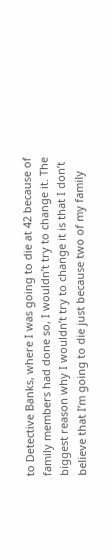to Detective Banks, where I was going to die at 42 because of family members had done so, I wouldn’t try to change it. The biggest reason why I wouldn’t try to change it is that I don’t believe that I’m going to die just because two of my family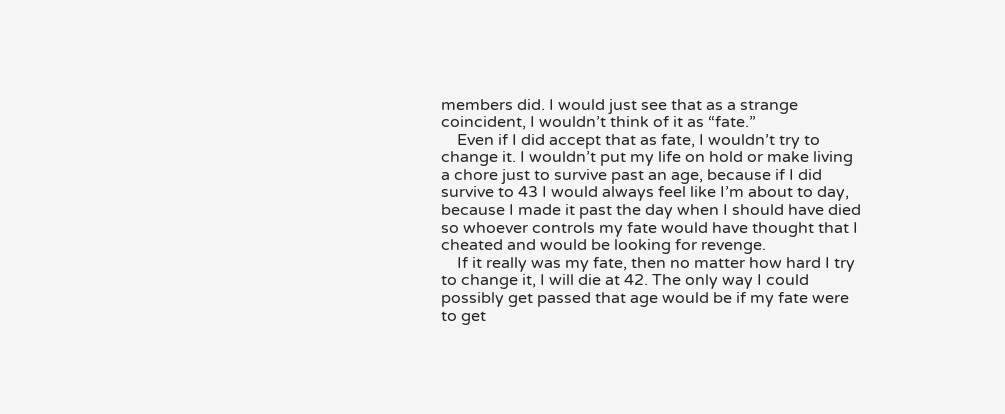members did. I would just see that as a strange coincident, I wouldn’t think of it as “fate.”
    Even if I did accept that as fate, I wouldn’t try to change it. I wouldn’t put my life on hold or make living a chore just to survive past an age, because if I did survive to 43 I would always feel like I’m about to day, because I made it past the day when I should have died so whoever controls my fate would have thought that I cheated and would be looking for revenge.
    If it really was my fate, then no matter how hard I try to change it, I will die at 42. The only way I could possibly get passed that age would be if my fate were to get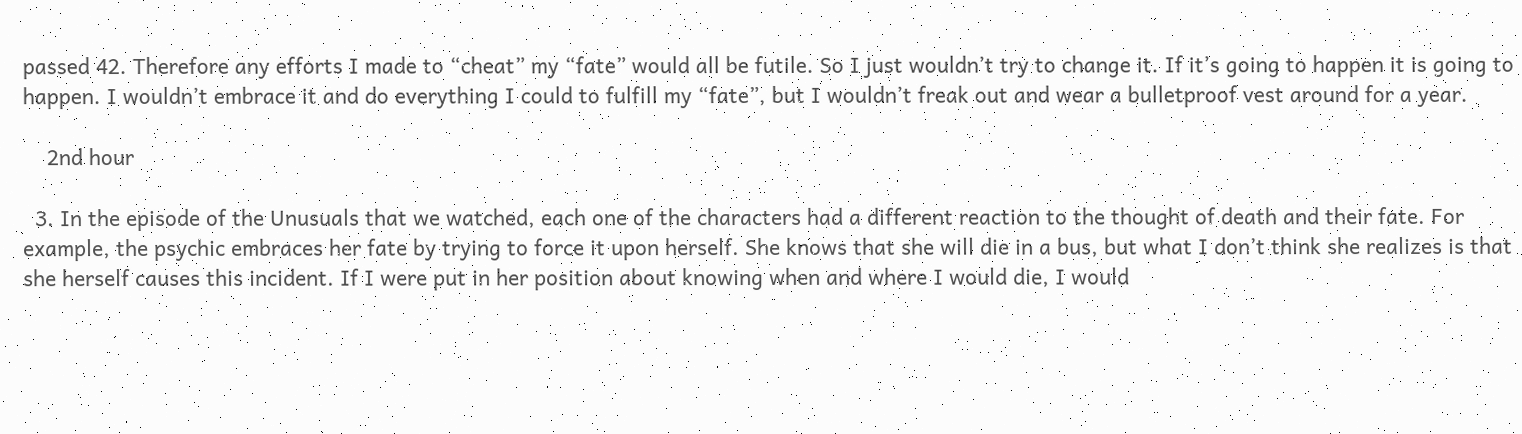passed 42. Therefore any efforts I made to “cheat” my “fate” would all be futile. So I just wouldn’t try to change it. If it’s going to happen it is going to happen. I wouldn’t embrace it and do everything I could to fulfill my “fate”, but I wouldn’t freak out and wear a bulletproof vest around for a year.

    2nd hour

  3. In the episode of the Unusuals that we watched, each one of the characters had a different reaction to the thought of death and their fate. For example, the psychic embraces her fate by trying to force it upon herself. She knows that she will die in a bus, but what I don’t think she realizes is that she herself causes this incident. If I were put in her position about knowing when and where I would die, I would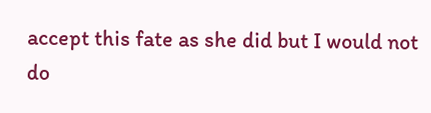accept this fate as she did but I would not do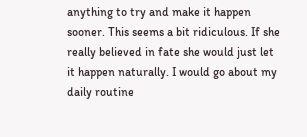anything to try and make it happen sooner. This seems a bit ridiculous. If she really believed in fate she would just let it happen naturally. I would go about my daily routine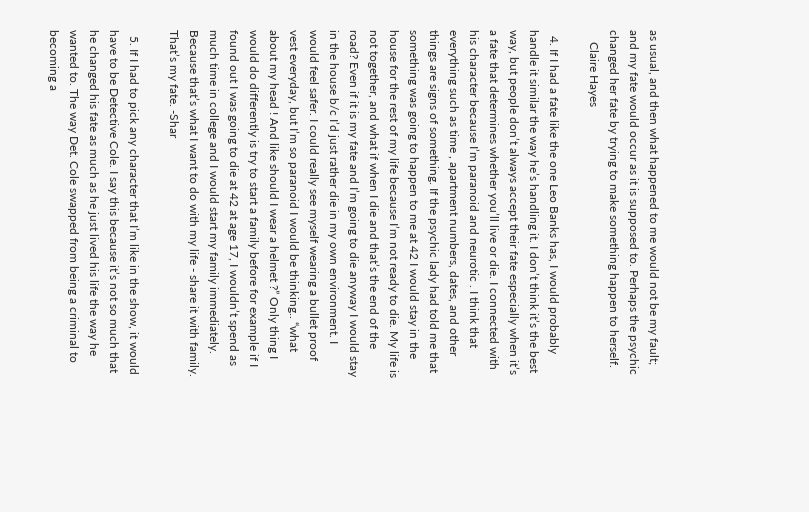as usual, and then what happened to me would not be my fault; and my fate would occur as it is supposed to. Perhaps the psychic changed her fate by trying to make something happen to herself.
    Claire Hayes

  4. If I had a fate like the one Leo Banks has, I would probably handle it similar the way he’s handling it. I don’t think it’s the best way, but people don’t always accept their fate especially when it’s a fate that determines whether you’ll live or die. I connected with his character because I’m paranoid and neurotic . I think that everything such as time , apartment numbers, dates, and other things are signs of something. If the psychic lady had told me that something was going to happen to me at 42 I would stay in the house for the rest of my life because I’m not ready to die. My life is not together, and what if when I die and that’s the end of the road? Even if it is my fate and I’m going to die anyway I would stay in the house b/c I’d just rather die in my own environment. I would feel safer. I could really see myself wearing a bullet proof vest everyday, but I’m so paranoid I would be thinking.. “what about my head ! And like should I wear a helmet ?” Only thing I would do differently is try to start a family before for example if I found out I was going to die at 42 at age 17, I wouldn’t spend as much time in college and I would start my family immediately. Because that’s what I want to do with my life - share it with family. That’s my fate. -Shar

  5. If I had to pick any character that I’m like in the show, it would have to be Detective Cole. I say this because it’s not so much that he changed his fate as much as he just lived his life the way he wanted to. The way Det. Cole swapped from being a criminal to becoming a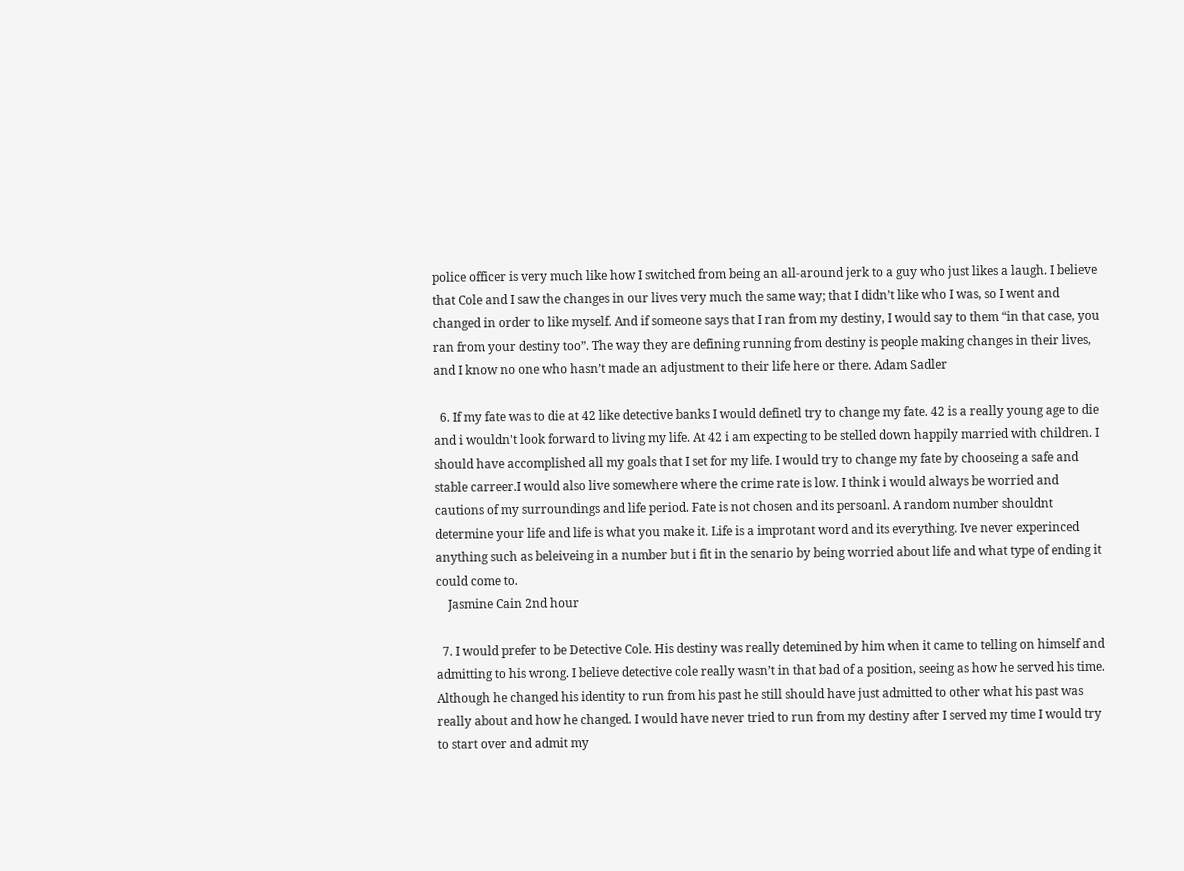police officer is very much like how I switched from being an all-around jerk to a guy who just likes a laugh. I believe that Cole and I saw the changes in our lives very much the same way; that I didn’t like who I was, so I went and changed in order to like myself. And if someone says that I ran from my destiny, I would say to them “in that case, you ran from your destiny too”. The way they are defining running from destiny is people making changes in their lives, and I know no one who hasn’t made an adjustment to their life here or there. Adam Sadler

  6. If my fate was to die at 42 like detective banks I would definetl try to change my fate. 42 is a really young age to die and i wouldn't look forward to living my life. At 42 i am expecting to be stelled down happily married with children. I should have accomplished all my goals that I set for my life. I would try to change my fate by chooseing a safe and stable carreer.I would also live somewhere where the crime rate is low. I think i would always be worried and cautions of my surroundings and life period. Fate is not chosen and its persoanl. A random number shouldnt determine your life and life is what you make it. Life is a improtant word and its everything. Ive never experinced anything such as beleiveing in a number but i fit in the senario by being worried about life and what type of ending it could come to.
    Jasmine Cain 2nd hour

  7. I would prefer to be Detective Cole. His destiny was really detemined by him when it came to telling on himself and admitting to his wrong. I believe detective cole really wasn’t in that bad of a position, seeing as how he served his time. Although he changed his identity to run from his past he still should have just admitted to other what his past was really about and how he changed. I would have never tried to run from my destiny after I served my time I would try to start over and admit my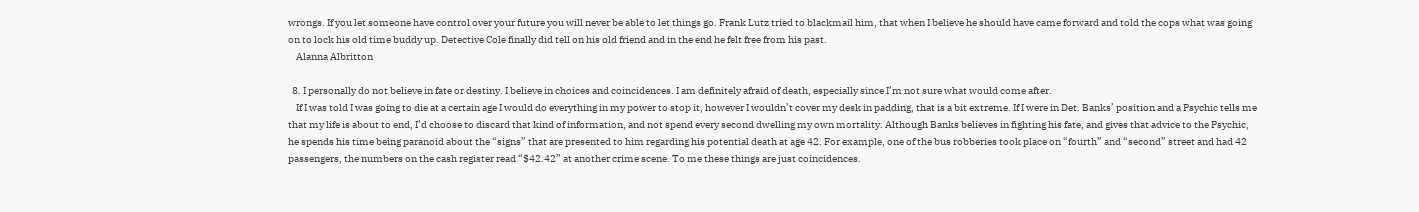wrongs. If you let someone have control over your future you will never be able to let things go. Frank Lutz tried to blackmail him, that when I believe he should have came forward and told the cops what was going on to lock his old time buddy up. Detective Cole finally did tell on his old friend and in the end he felt free from his past.
    Alanna Albritton

  8. I personally do not believe in fate or destiny. I believe in choices and coincidences. I am definitely afraid of death, especially since I’m not sure what would come after.
    If I was told I was going to die at a certain age I would do everything in my power to stop it, however I wouldn’t cover my desk in padding, that is a bit extreme. If I were in Det. Banks’ position and a Psychic tells me that my life is about to end, I’d choose to discard that kind of information, and not spend every second dwelling my own mortality. Although Banks believes in fighting his fate, and gives that advice to the Psychic, he spends his time being paranoid about the “signs” that are presented to him regarding his potential death at age 42. For example, one of the bus robberies took place on “fourth” and “second” street and had 42 passengers, the numbers on the cash register read “$42.42” at another crime scene. To me these things are just coincidences.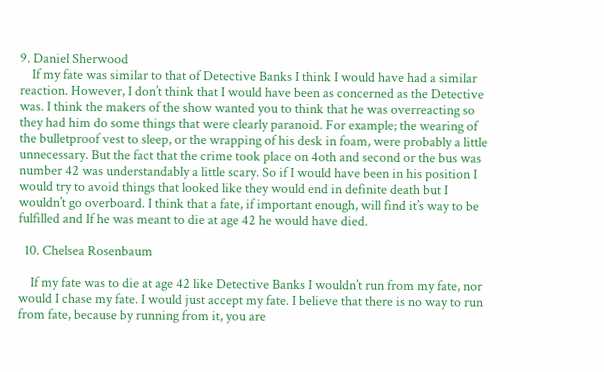9. Daniel Sherwood
    If my fate was similar to that of Detective Banks I think I would have had a similar reaction. However, I don’t think that I would have been as concerned as the Detective was. I think the makers of the show wanted you to think that he was overreacting so they had him do some things that were clearly paranoid. For example; the wearing of the bulletproof vest to sleep, or the wrapping of his desk in foam, were probably a little unnecessary. But the fact that the crime took place on 4oth and second or the bus was number 42 was understandably a little scary. So if I would have been in his position I would try to avoid things that looked like they would end in definite death but I wouldn’t go overboard. I think that a fate, if important enough, will find it’s way to be fulfilled and If he was meant to die at age 42 he would have died.

  10. Chelsea Rosenbaum

    If my fate was to die at age 42 like Detective Banks I wouldn’t run from my fate, nor would I chase my fate. I would just accept my fate. I believe that there is no way to run from fate, because by running from it, you are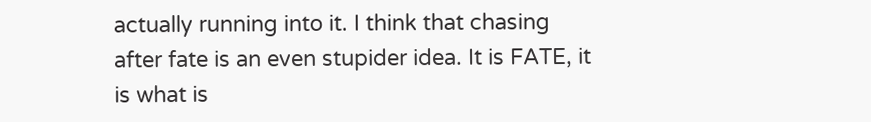actually running into it. I think that chasing after fate is an even stupider idea. It is FATE, it is what is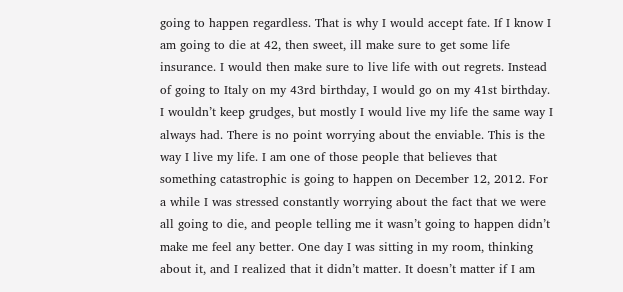going to happen regardless. That is why I would accept fate. If I know I am going to die at 42, then sweet, ill make sure to get some life insurance. I would then make sure to live life with out regrets. Instead of going to Italy on my 43rd birthday, I would go on my 41st birthday. I wouldn’t keep grudges, but mostly I would live my life the same way I always had. There is no point worrying about the enviable. This is the way I live my life. I am one of those people that believes that something catastrophic is going to happen on December 12, 2012. For a while I was stressed constantly worrying about the fact that we were all going to die, and people telling me it wasn’t going to happen didn’t make me feel any better. One day I was sitting in my room, thinking about it, and I realized that it didn’t matter. It doesn’t matter if I am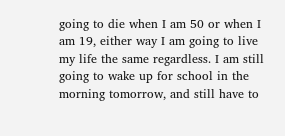going to die when I am 50 or when I am 19, either way I am going to live my life the same regardless. I am still going to wake up for school in the morning tomorrow, and still have to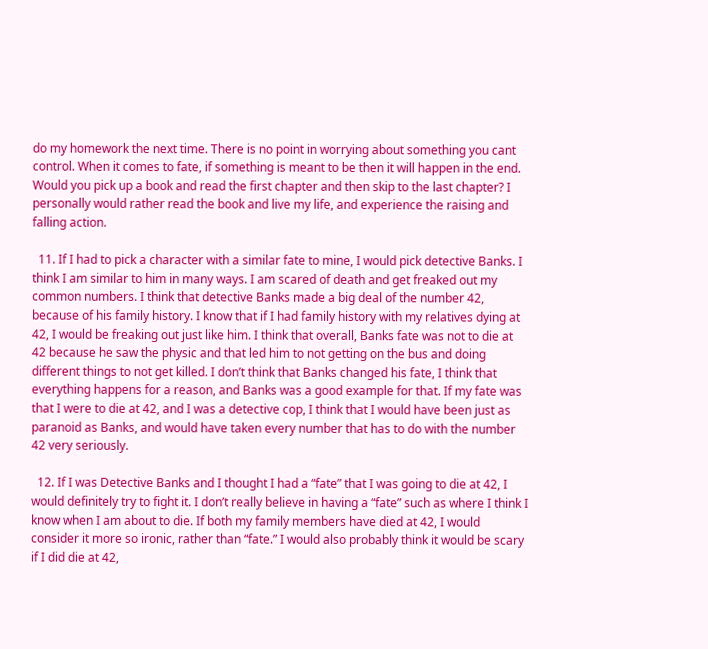do my homework the next time. There is no point in worrying about something you cant control. When it comes to fate, if something is meant to be then it will happen in the end. Would you pick up a book and read the first chapter and then skip to the last chapter? I personally would rather read the book and live my life, and experience the raising and falling action.

  11. If I had to pick a character with a similar fate to mine, I would pick detective Banks. I think I am similar to him in many ways. I am scared of death and get freaked out my common numbers. I think that detective Banks made a big deal of the number 42, because of his family history. I know that if I had family history with my relatives dying at 42, I would be freaking out just like him. I think that overall, Banks fate was not to die at 42 because he saw the physic and that led him to not getting on the bus and doing different things to not get killed. I don’t think that Banks changed his fate, I think that everything happens for a reason, and Banks was a good example for that. If my fate was that I were to die at 42, and I was a detective cop, I think that I would have been just as paranoid as Banks, and would have taken every number that has to do with the number 42 very seriously.

  12. If I was Detective Banks and I thought I had a “fate” that I was going to die at 42, I would definitely try to fight it. I don’t really believe in having a “fate” such as where I think I know when I am about to die. If both my family members have died at 42, I would consider it more so ironic, rather than “fate.” I would also probably think it would be scary if I did die at 42,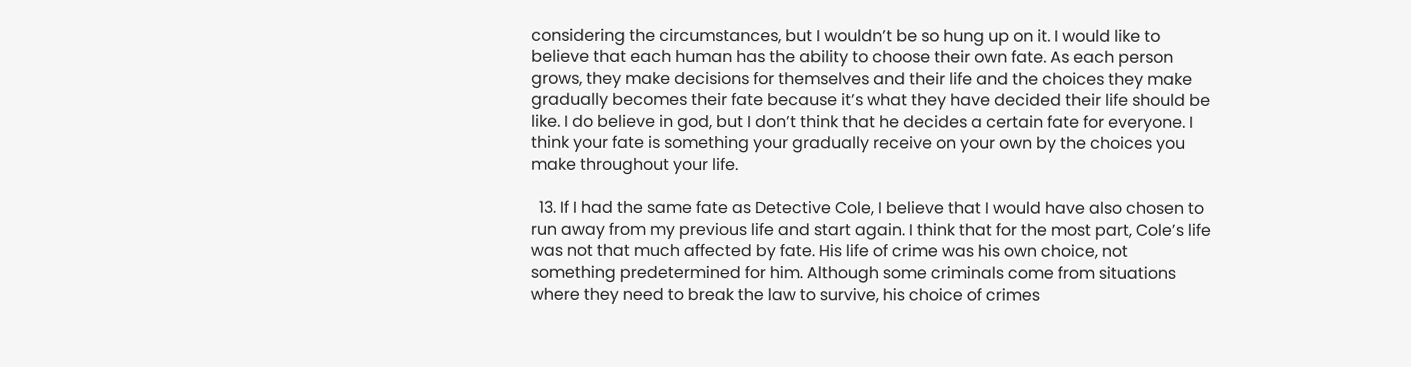considering the circumstances, but I wouldn’t be so hung up on it. I would like to believe that each human has the ability to choose their own fate. As each person grows, they make decisions for themselves and their life and the choices they make gradually becomes their fate because it’s what they have decided their life should be like. I do believe in god, but I don’t think that he decides a certain fate for everyone. I think your fate is something your gradually receive on your own by the choices you make throughout your life.

  13. If I had the same fate as Detective Cole, I believe that I would have also chosen to run away from my previous life and start again. I think that for the most part, Cole’s life was not that much affected by fate. His life of crime was his own choice, not something predetermined for him. Although some criminals come from situations where they need to break the law to survive, his choice of crimes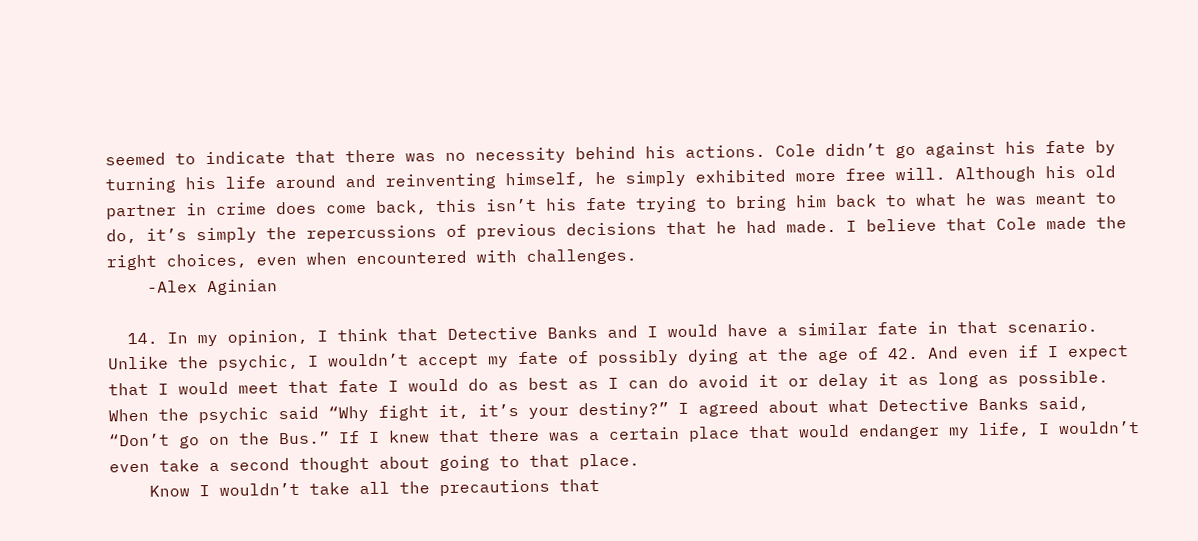seemed to indicate that there was no necessity behind his actions. Cole didn’t go against his fate by turning his life around and reinventing himself, he simply exhibited more free will. Although his old partner in crime does come back, this isn’t his fate trying to bring him back to what he was meant to do, it’s simply the repercussions of previous decisions that he had made. I believe that Cole made the right choices, even when encountered with challenges.
    -Alex Aginian

  14. In my opinion, I think that Detective Banks and I would have a similar fate in that scenario. Unlike the psychic, I wouldn’t accept my fate of possibly dying at the age of 42. And even if I expect that I would meet that fate I would do as best as I can do avoid it or delay it as long as possible. When the psychic said “Why fight it, it’s your destiny?” I agreed about what Detective Banks said, “Don’t go on the Bus.” If I knew that there was a certain place that would endanger my life, I wouldn’t even take a second thought about going to that place.
    Know I wouldn’t take all the precautions that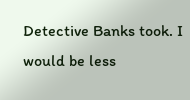Detective Banks took. I would be less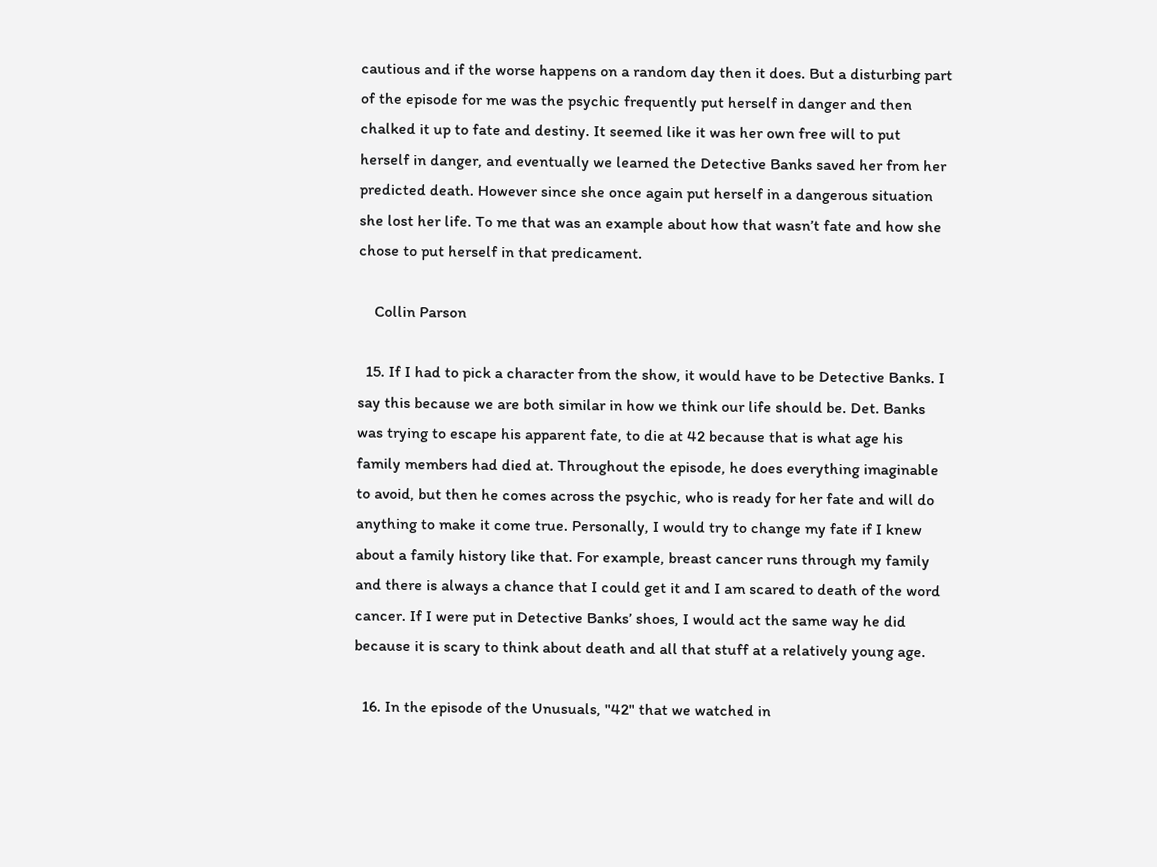cautious and if the worse happens on a random day then it does. But a disturbing part of the episode for me was the psychic frequently put herself in danger and then chalked it up to fate and destiny. It seemed like it was her own free will to put herself in danger, and eventually we learned the Detective Banks saved her from her predicted death. However since she once again put herself in a dangerous situation she lost her life. To me that was an example about how that wasn’t fate and how she chose to put herself in that predicament.

    Collin Parson

  15. If I had to pick a character from the show, it would have to be Detective Banks. I say this because we are both similar in how we think our life should be. Det. Banks was trying to escape his apparent fate, to die at 42 because that is what age his family members had died at. Throughout the episode, he does everything imaginable to avoid, but then he comes across the psychic, who is ready for her fate and will do anything to make it come true. Personally, I would try to change my fate if I knew about a family history like that. For example, breast cancer runs through my family and there is always a chance that I could get it and I am scared to death of the word cancer. If I were put in Detective Banks’ shoes, I would act the same way he did because it is scary to think about death and all that stuff at a relatively young age.

  16. In the episode of the Unusuals, "42" that we watched in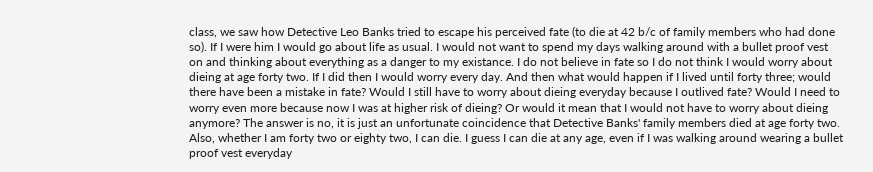class, we saw how Detective Leo Banks tried to escape his perceived fate (to die at 42 b/c of family members who had done so). If I were him I would go about life as usual. I would not want to spend my days walking around with a bullet proof vest on and thinking about everything as a danger to my existance. I do not believe in fate so I do not think I would worry about dieing at age forty two. If I did then I would worry every day. And then what would happen if I lived until forty three; would there have been a mistake in fate? Would I still have to worry about dieing everyday because I outlived fate? Would I need to worry even more because now I was at higher risk of dieing? Or would it mean that I would not have to worry about dieing anymore? The answer is no, it is just an unfortunate coincidence that Detective Banks' family members died at age forty two. Also, whether I am forty two or eighty two, I can die. I guess I can die at any age, even if I was walking around wearing a bullet proof vest everyday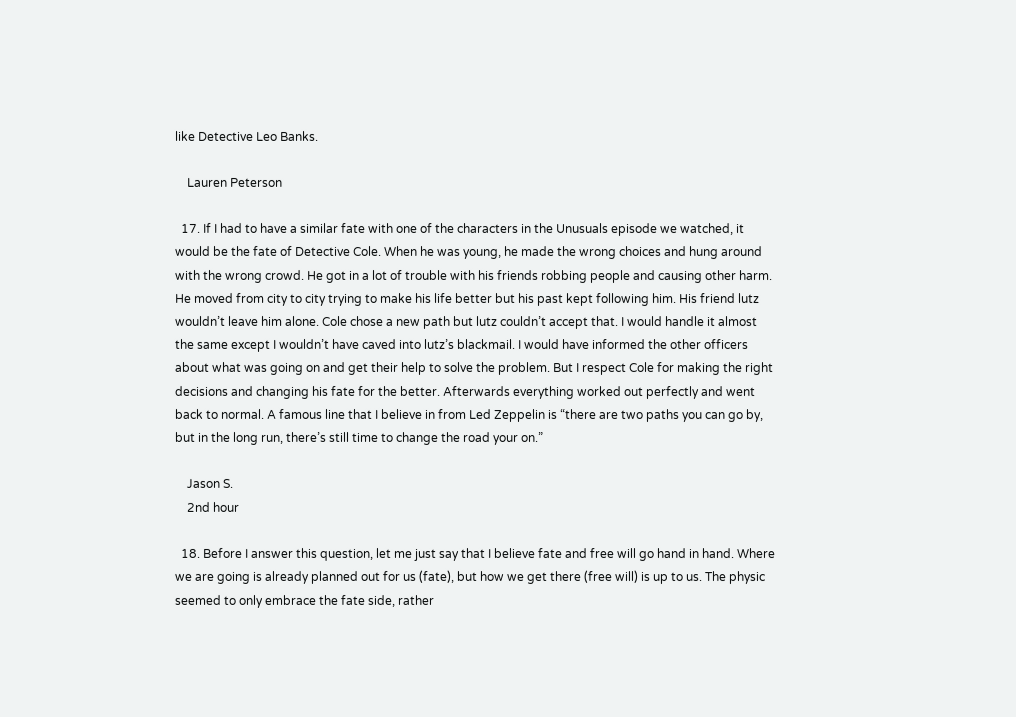like Detective Leo Banks.

    Lauren Peterson

  17. If I had to have a similar fate with one of the characters in the Unusuals episode we watched, it would be the fate of Detective Cole. When he was young, he made the wrong choices and hung around with the wrong crowd. He got in a lot of trouble with his friends robbing people and causing other harm. He moved from city to city trying to make his life better but his past kept following him. His friend lutz wouldn’t leave him alone. Cole chose a new path but lutz couldn’t accept that. I would handle it almost the same except I wouldn’t have caved into lutz’s blackmail. I would have informed the other officers about what was going on and get their help to solve the problem. But I respect Cole for making the right decisions and changing his fate for the better. Afterwards everything worked out perfectly and went back to normal. A famous line that I believe in from Led Zeppelin is “there are two paths you can go by, but in the long run, there’s still time to change the road your on.”

    Jason S.
    2nd hour

  18. Before I answer this question, let me just say that I believe fate and free will go hand in hand. Where we are going is already planned out for us (fate), but how we get there (free will) is up to us. The physic seemed to only embrace the fate side, rather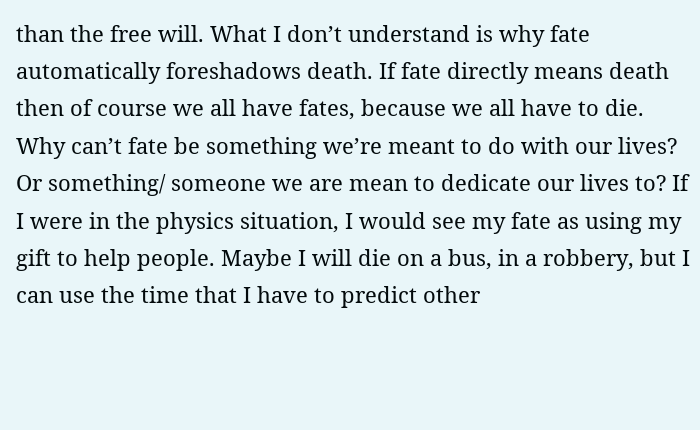than the free will. What I don’t understand is why fate automatically foreshadows death. If fate directly means death then of course we all have fates, because we all have to die. Why can’t fate be something we’re meant to do with our lives? Or something/ someone we are mean to dedicate our lives to? If I were in the physics situation, I would see my fate as using my gift to help people. Maybe I will die on a bus, in a robbery, but I can use the time that I have to predict other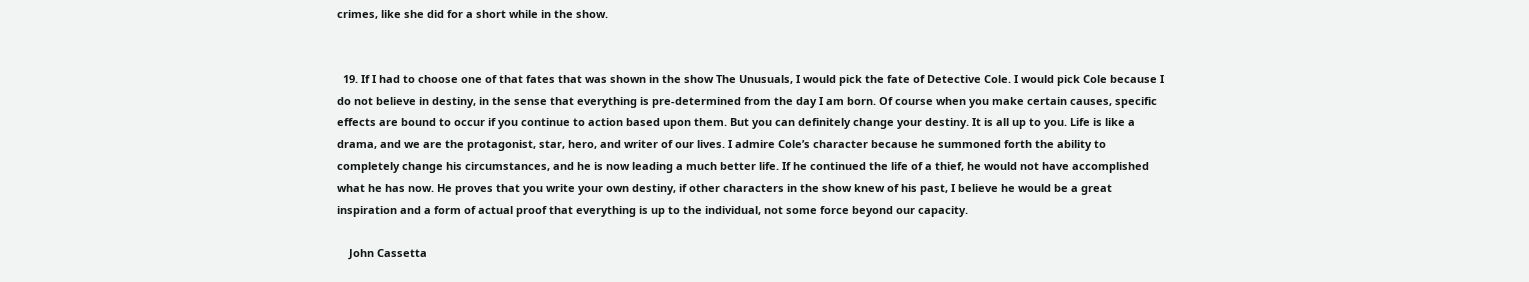crimes, like she did for a short while in the show.


  19. If I had to choose one of that fates that was shown in the show The Unusuals, I would pick the fate of Detective Cole. I would pick Cole because I do not believe in destiny, in the sense that everything is pre-determined from the day I am born. Of course when you make certain causes, specific effects are bound to occur if you continue to action based upon them. But you can definitely change your destiny. It is all up to you. Life is like a drama, and we are the protagonist, star, hero, and writer of our lives. I admire Cole’s character because he summoned forth the ability to completely change his circumstances, and he is now leading a much better life. If he continued the life of a thief, he would not have accomplished what he has now. He proves that you write your own destiny, if other characters in the show knew of his past, I believe he would be a great inspiration and a form of actual proof that everything is up to the individual, not some force beyond our capacity.

    John Cassetta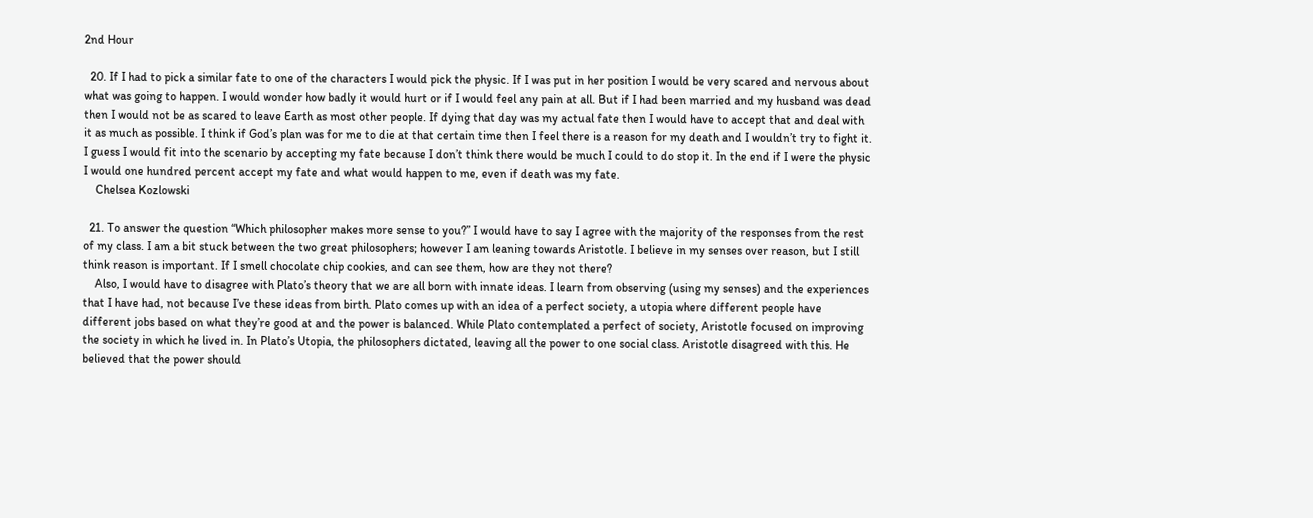2nd Hour

  20. If I had to pick a similar fate to one of the characters I would pick the physic. If I was put in her position I would be very scared and nervous about what was going to happen. I would wonder how badly it would hurt or if I would feel any pain at all. But if I had been married and my husband was dead then I would not be as scared to leave Earth as most other people. If dying that day was my actual fate then I would have to accept that and deal with it as much as possible. I think if God’s plan was for me to die at that certain time then I feel there is a reason for my death and I wouldn’t try to fight it. I guess I would fit into the scenario by accepting my fate because I don’t think there would be much I could to do stop it. In the end if I were the physic I would one hundred percent accept my fate and what would happen to me, even if death was my fate.
    Chelsea Kozlowski

  21. To answer the question “Which philosopher makes more sense to you?” I would have to say I agree with the majority of the responses from the rest of my class. I am a bit stuck between the two great philosophers; however I am leaning towards Aristotle. I believe in my senses over reason, but I still think reason is important. If I smell chocolate chip cookies, and can see them, how are they not there?
    Also, I would have to disagree with Plato’s theory that we are all born with innate ideas. I learn from observing (using my senses) and the experiences that I have had, not because I’ve these ideas from birth. Plato comes up with an idea of a perfect society, a utopia where different people have different jobs based on what they’re good at and the power is balanced. While Plato contemplated a perfect of society, Aristotle focused on improving the society in which he lived in. In Plato’s Utopia, the philosophers dictated, leaving all the power to one social class. Aristotle disagreed with this. He believed that the power should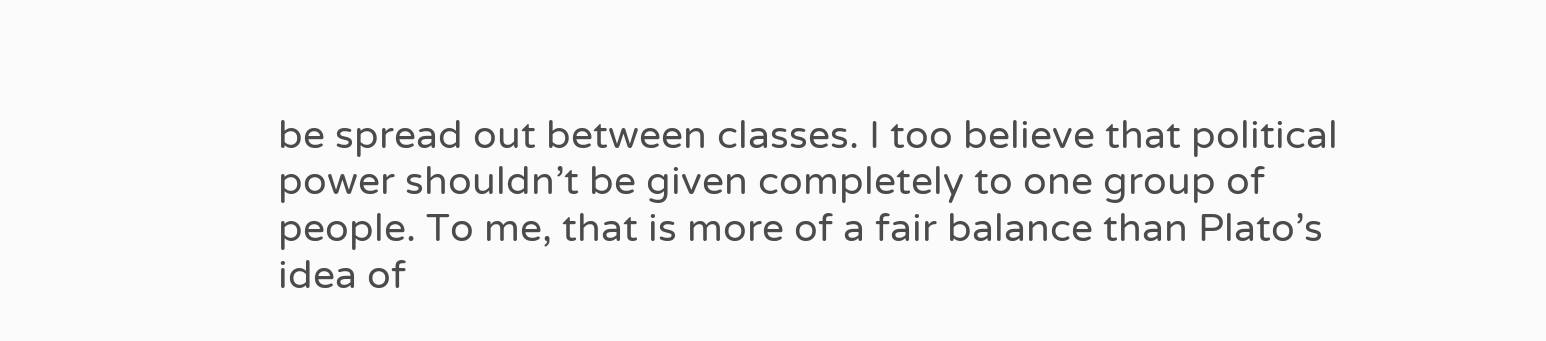be spread out between classes. I too believe that political power shouldn’t be given completely to one group of people. To me, that is more of a fair balance than Plato’s idea of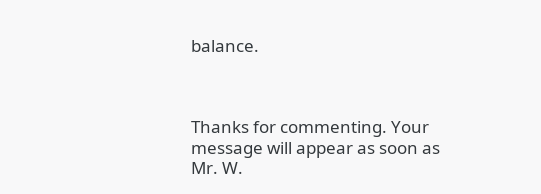balance.



Thanks for commenting. Your message will appear as soon as Mr. W.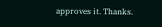approves it. Thanks.